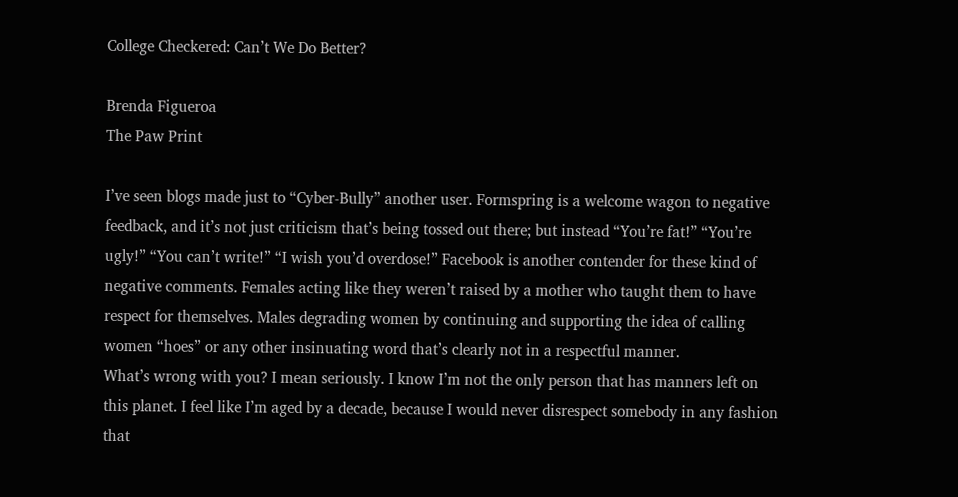College Checkered: Can’t We Do Better?

Brenda Figueroa
The Paw Print

I’ve seen blogs made just to “Cyber-Bully” another user. Formspring is a welcome wagon to negative feedback, and it’s not just criticism that’s being tossed out there; but instead “You’re fat!” “You’re ugly!” “You can’t write!” “I wish you’d overdose!” Facebook is another contender for these kind of negative comments. Females acting like they weren’t raised by a mother who taught them to have respect for themselves. Males degrading women by continuing and supporting the idea of calling women “hoes” or any other insinuating word that’s clearly not in a respectful manner.
What’s wrong with you? I mean seriously. I know I’m not the only person that has manners left on this planet. I feel like I’m aged by a decade, because I would never disrespect somebody in any fashion that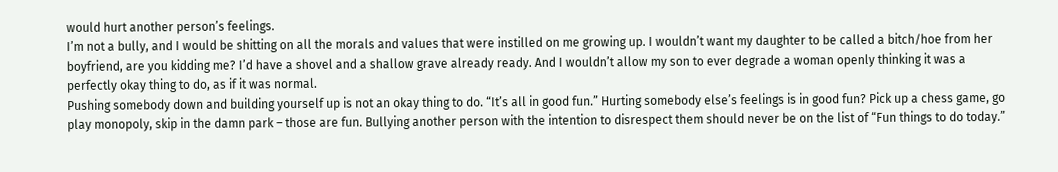would hurt another person’s feelings.
I’m not a bully, and I would be shitting on all the morals and values that were instilled on me growing up. I wouldn’t want my daughter to be called a bitch/hoe from her boyfriend, are you kidding me? I’d have a shovel and a shallow grave already ready. And I wouldn’t allow my son to ever degrade a woman openly thinking it was a perfectly okay thing to do, as if it was normal.
Pushing somebody down and building yourself up is not an okay thing to do. “It’s all in good fun.” Hurting somebody else’s feelings is in good fun? Pick up a chess game, go play monopoly, skip in the damn park – those are fun. Bullying another person with the intention to disrespect them should never be on the list of “Fun things to do today.”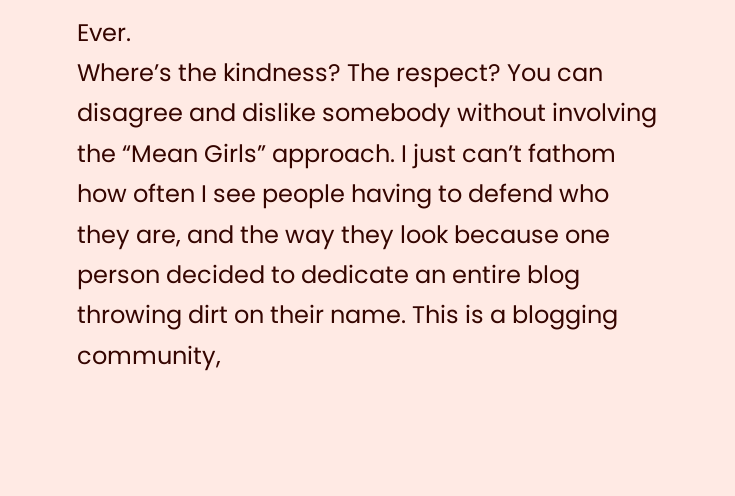Ever.
Where’s the kindness? The respect? You can disagree and dislike somebody without involving the “Mean Girls” approach. I just can’t fathom how often I see people having to defend who they are, and the way they look because one person decided to dedicate an entire blog throwing dirt on their name. This is a blogging community,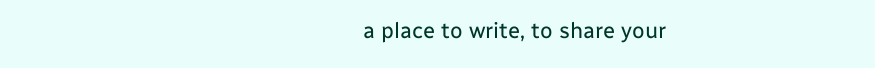a place to write, to share your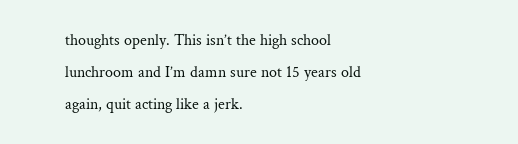thoughts openly. This isn’t the high school lunchroom and I’m damn sure not 15 years old again, quit acting like a jerk.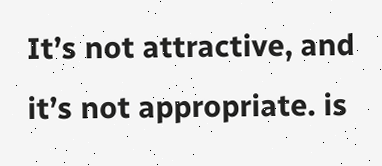It’s not attractive, and it’s not appropriate. is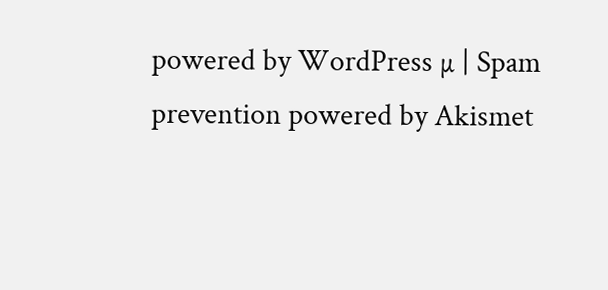powered by WordPress µ | Spam prevention powered by Akismet